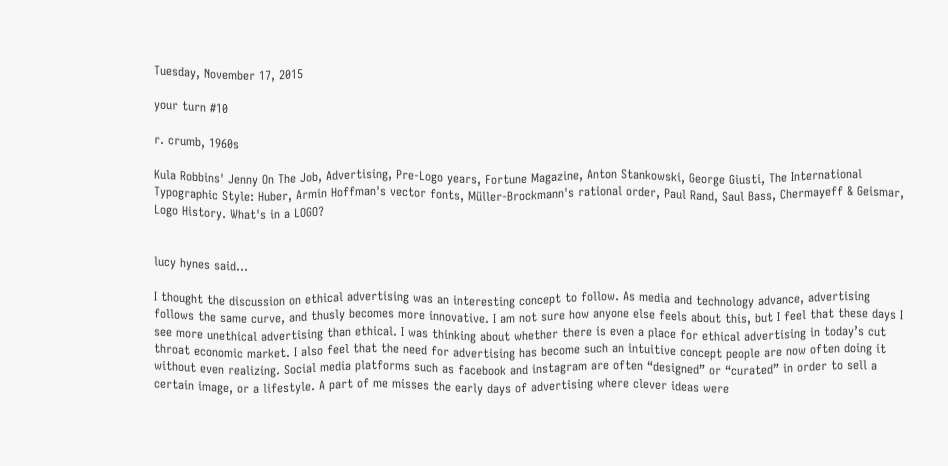Tuesday, November 17, 2015

your turn #10

r. crumb, 1960s

Kula Robbins' Jenny On The Job, Advertising, Pre-Logo years, Fortune Magazine, Anton Stankowski, George Giusti, The International Typographic Style: Huber, Armin Hoffman's vector fonts, Müller-Brockmann's rational order, Paul Rand, Saul Bass, Chermayeff & Geismar, Logo History. What's in a LOGO?


lucy hynes said...

I thought the discussion on ethical advertising was an interesting concept to follow. As media and technology advance, advertising follows the same curve, and thusly becomes more innovative. I am not sure how anyone else feels about this, but I feel that these days I see more unethical advertising than ethical. I was thinking about whether there is even a place for ethical advertising in today’s cut throat economic market. I also feel that the need for advertising has become such an intuitive concept people are now often doing it without even realizing. Social media platforms such as facebook and instagram are often “designed” or “curated” in order to sell a certain image, or a lifestyle. A part of me misses the early days of advertising where clever ideas were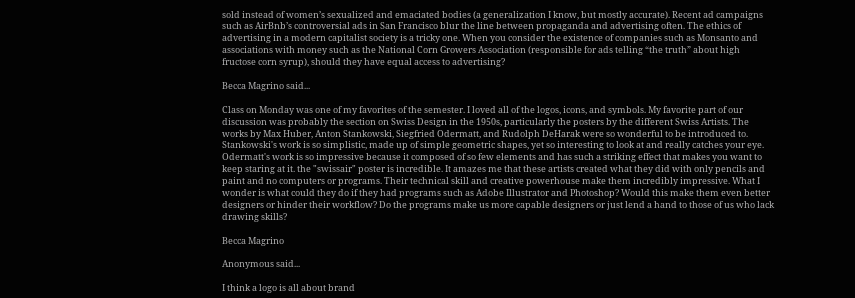sold instead of women’s sexualized and emaciated bodies (a generalization I know, but mostly accurate). Recent ad campaigns such as AirBnb’s controversial ads in San Francisco blur the line between propaganda and advertising often. The ethics of advertising in a modern capitalist society is a tricky one. When you consider the existence of companies such as Monsanto and associations with money such as the National Corn Growers Association (responsible for ads telling “the truth” about high fructose corn syrup), should they have equal access to advertising?

Becca Magrino said...

Class on Monday was one of my favorites of the semester. I loved all of the logos, icons, and symbols. My favorite part of our discussion was probably the section on Swiss Design in the 1950s, particularly the posters by the different Swiss Artists. The works by Max Huber, Anton Stankowski, Siegfried Odermatt, and Rudolph DeHarak were so wonderful to be introduced to. Stankowski's work is so simplistic, made up of simple geometric shapes, yet so interesting to look at and really catches your eye. Odermatt's work is so impressive because it composed of so few elements and has such a striking effect that makes you want to keep staring at it. the "swissair" poster is incredible. It amazes me that these artists created what they did with only pencils and paint and no computers or programs. Their technical skill and creative powerhouse make them incredibly impressive. What I wonder is what could they do if they had programs such as Adobe Illustrator and Photoshop? Would this make them even better designers or hinder their workflow? Do the programs make us more capable designers or just lend a hand to those of us who lack drawing skills?

Becca Magrino

Anonymous said...

I think a logo is all about brand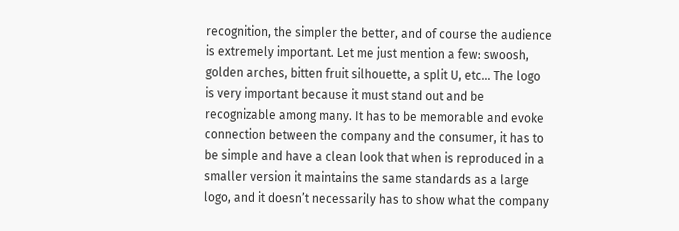recognition, the simpler the better, and of course the audience is extremely important. Let me just mention a few: swoosh, golden arches, bitten fruit silhouette, a split U, etc… The logo is very important because it must stand out and be recognizable among many. It has to be memorable and evoke connection between the company and the consumer, it has to be simple and have a clean look that when is reproduced in a smaller version it maintains the same standards as a large logo, and it doesn’t necessarily has to show what the company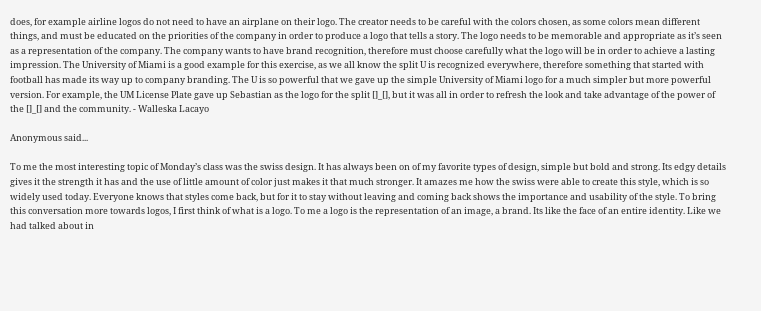does, for example airline logos do not need to have an airplane on their logo. The creator needs to be careful with the colors chosen, as some colors mean different things, and must be educated on the priorities of the company in order to produce a logo that tells a story. The logo needs to be memorable and appropriate as it’s seen as a representation of the company. The company wants to have brand recognition, therefore must choose carefully what the logo will be in order to achieve a lasting impression. The University of Miami is a good example for this exercise, as we all know the split U is recognized everywhere, therefore something that started with football has made its way up to company branding. The U is so powerful that we gave up the simple University of Miami logo for a much simpler but more powerful version. For example, the UM License Plate gave up Sebastian as the logo for the split []_[], but it was all in order to refresh the look and take advantage of the power of the []_[] and the community. - Walleska Lacayo

Anonymous said...

To me the most interesting topic of Monday’s class was the swiss design. It has always been on of my favorite types of design, simple but bold and strong. Its edgy details gives it the strength it has and the use of little amount of color just makes it that much stronger. It amazes me how the swiss were able to create this style, which is so widely used today. Everyone knows that styles come back, but for it to stay without leaving and coming back shows the importance and usability of the style. To bring this conversation more towards logos, I first think of what is a logo. To me a logo is the representation of an image, a brand. Its like the face of an entire identity. Like we had talked about in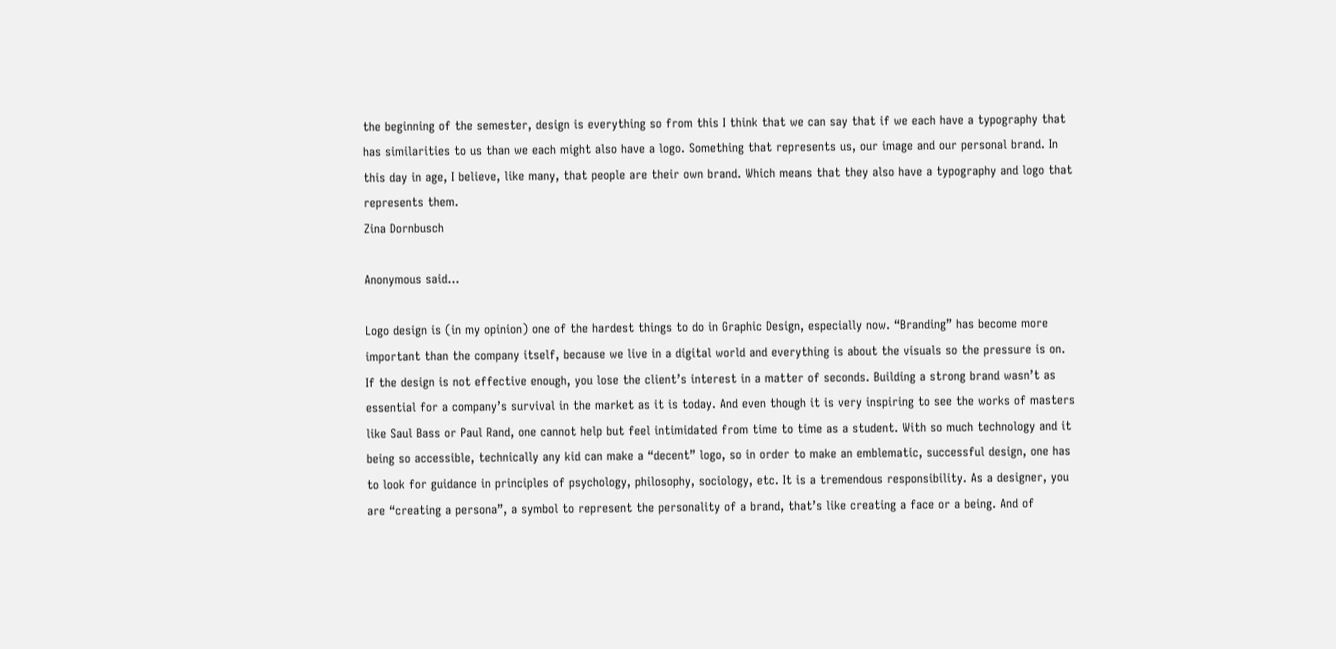the beginning of the semester, design is everything so from this I think that we can say that if we each have a typography that has similarities to us than we each might also have a logo. Something that represents us, our image and our personal brand. In this day in age, I believe, like many, that people are their own brand. Which means that they also have a typography and logo that represents them.
Zina Dornbusch

Anonymous said...

Logo design is (in my opinion) one of the hardest things to do in Graphic Design, especially now. “Branding” has become more important than the company itself, because we live in a digital world and everything is about the visuals so the pressure is on. If the design is not effective enough, you lose the client’s interest in a matter of seconds. Building a strong brand wasn’t as essential for a company’s survival in the market as it is today. And even though it is very inspiring to see the works of masters like Saul Bass or Paul Rand, one cannot help but feel intimidated from time to time as a student. With so much technology and it being so accessible, technically any kid can make a “decent” logo, so in order to make an emblematic, successful design, one has to look for guidance in principles of psychology, philosophy, sociology, etc. It is a tremendous responsibility. As a designer, you are “creating a persona”, a symbol to represent the personality of a brand, that’s like creating a face or a being. And of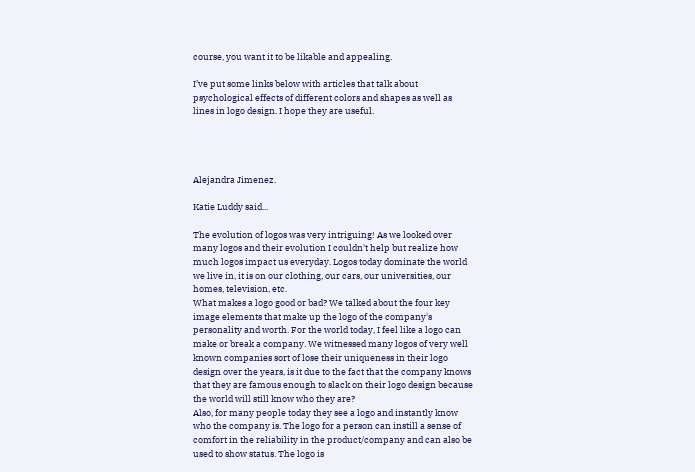course, you want it to be likable and appealing.

I’ve put some links below with articles that talk about psychological effects of different colors and shapes as well as lines in logo design. I hope they are useful.




Alejandra Jimenez.

Katie Luddy said...

The evolution of logos was very intriguing! As we looked over many logos and their evolution I couldn't help but realize how much logos impact us everyday. Logos today dominate the world we live in, it is on our clothing, our cars, our universities, our homes, television, etc.
What makes a logo good or bad? We talked about the four key image elements that make up the logo of the company's personality and worth. For the world today, I feel like a logo can make or break a company. We witnessed many logos of very well known companies sort of lose their uniqueness in their logo design over the years, is it due to the fact that the company knows that they are famous enough to slack on their logo design because the world will still know who they are?
Also, for many people today they see a logo and instantly know who the company is. The logo for a person can instill a sense of comfort in the reliability in the product/company and can also be used to show status. The logo is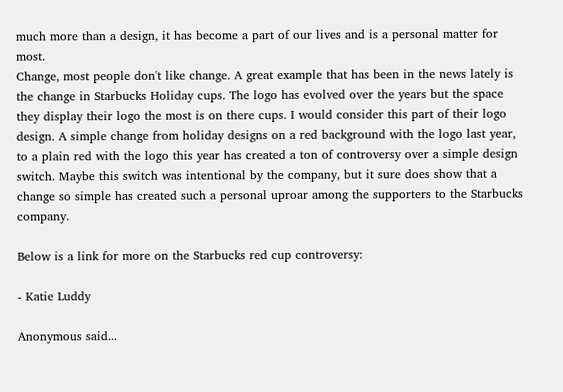much more than a design, it has become a part of our lives and is a personal matter for most.
Change, most people don't like change. A great example that has been in the news lately is the change in Starbucks Holiday cups. The logo has evolved over the years but the space they display their logo the most is on there cups. I would consider this part of their logo design. A simple change from holiday designs on a red background with the logo last year, to a plain red with the logo this year has created a ton of controversy over a simple design switch. Maybe this switch was intentional by the company, but it sure does show that a change so simple has created such a personal uproar among the supporters to the Starbucks company.

Below is a link for more on the Starbucks red cup controversy:

- Katie Luddy

Anonymous said...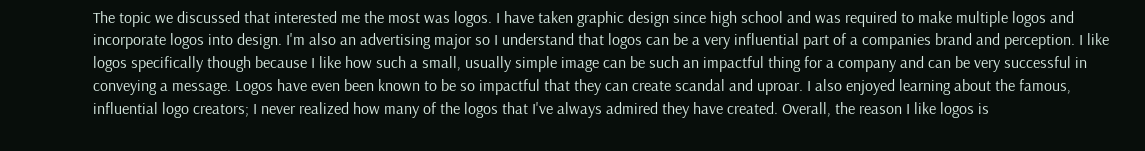The topic we discussed that interested me the most was logos. I have taken graphic design since high school and was required to make multiple logos and incorporate logos into design. I'm also an advertising major so I understand that logos can be a very influential part of a companies brand and perception. I like logos specifically though because I like how such a small, usually simple image can be such an impactful thing for a company and can be very successful in conveying a message. Logos have even been known to be so impactful that they can create scandal and uproar. I also enjoyed learning about the famous, influential logo creators; I never realized how many of the logos that I've always admired they have created. Overall, the reason I like logos is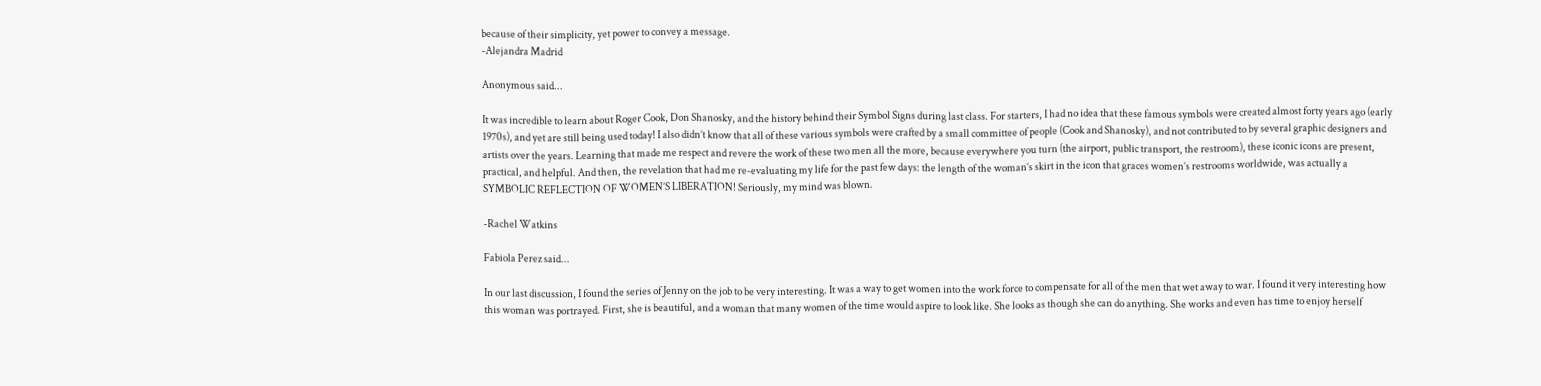because of their simplicity, yet power to convey a message.
-Alejandra Madrid

Anonymous said...

It was incredible to learn about Roger Cook, Don Shanosky, and the history behind their Symbol Signs during last class. For starters, I had no idea that these famous symbols were created almost forty years ago (early 1970s), and yet are still being used today! I also didn’t know that all of these various symbols were crafted by a small committee of people (Cook and Shanosky), and not contributed to by several graphic designers and artists over the years. Learning that made me respect and revere the work of these two men all the more, because everywhere you turn (the airport, public transport, the restroom), these iconic icons are present, practical, and helpful. And then, the revelation that had me re-evaluating my life for the past few days: the length of the woman’s skirt in the icon that graces women’s restrooms worldwide, was actually a SYMBOLIC REFLECTION OF WOMEN’S LIBERATION! Seriously, my mind was blown.

-Rachel Watkins

Fabiola Perez said...

In our last discussion, I found the series of Jenny on the job to be very interesting. It was a way to get women into the work force to compensate for all of the men that wet away to war. I found it very interesting how this woman was portrayed. First, she is beautiful, and a woman that many women of the time would aspire to look like. She looks as though she can do anything. She works and even has time to enjoy herself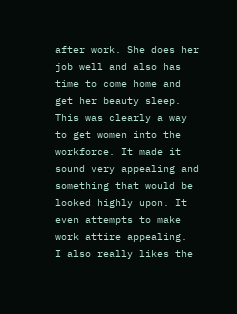after work. She does her job well and also has time to come home and get her beauty sleep. This was clearly a way to get women into the workforce. It made it sound very appealing and something that would be looked highly upon. It even attempts to make work attire appealing.
I also really likes the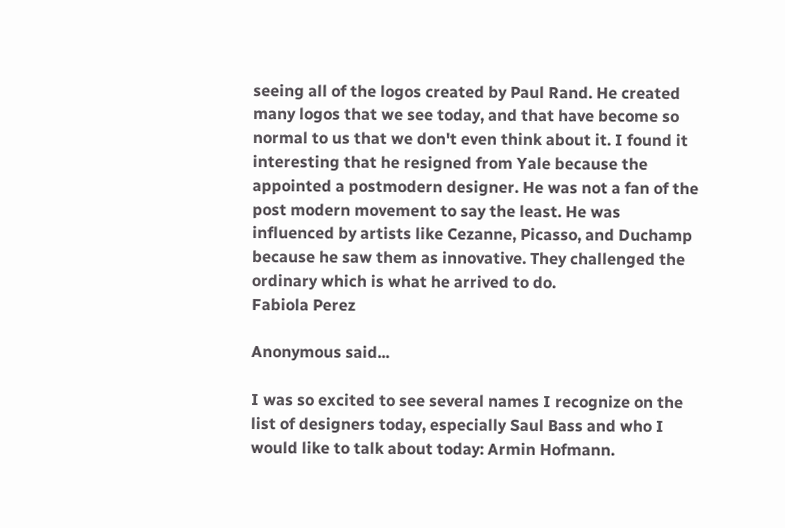seeing all of the logos created by Paul Rand. He created many logos that we see today, and that have become so normal to us that we don't even think about it. I found it interesting that he resigned from Yale because the appointed a postmodern designer. He was not a fan of the post modern movement to say the least. He was influenced by artists like Cezanne, Picasso, and Duchamp because he saw them as innovative. They challenged the ordinary which is what he arrived to do.
Fabiola Perez

Anonymous said...

I was so excited to see several names I recognize on the list of designers today, especially Saul Bass and who I would like to talk about today: Armin Hofmann.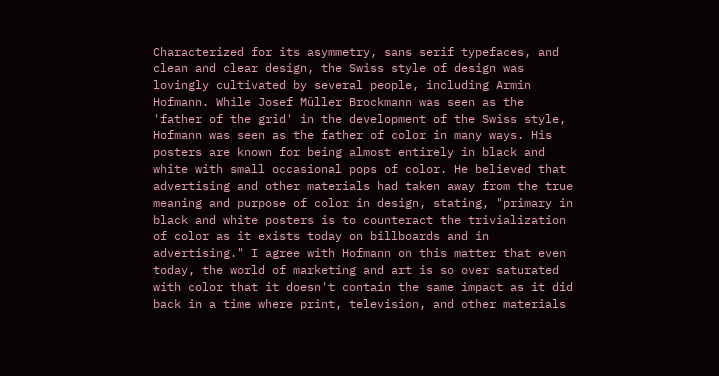Characterized for its asymmetry, sans serif typefaces, and clean and clear design, the Swiss style of design was lovingly cultivated by several people, including Armin Hofmann. While Josef Müller Brockmann was seen as the 'father of the grid' in the development of the Swiss style, Hofmann was seen as the father of color in many ways. His posters are known for being almost entirely in black and white with small occasional pops of color. He believed that advertising and other materials had taken away from the true meaning and purpose of color in design, stating, "primary in black and white posters is to counteract the trivialization of color as it exists today on billboards and in advertising." I agree with Hofmann on this matter that even today, the world of marketing and art is so over saturated with color that it doesn't contain the same impact as it did back in a time where print, television, and other materials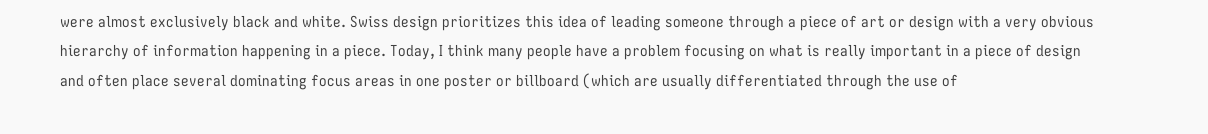were almost exclusively black and white. Swiss design prioritizes this idea of leading someone through a piece of art or design with a very obvious hierarchy of information happening in a piece. Today, I think many people have a problem focusing on what is really important in a piece of design and often place several dominating focus areas in one poster or billboard (which are usually differentiated through the use of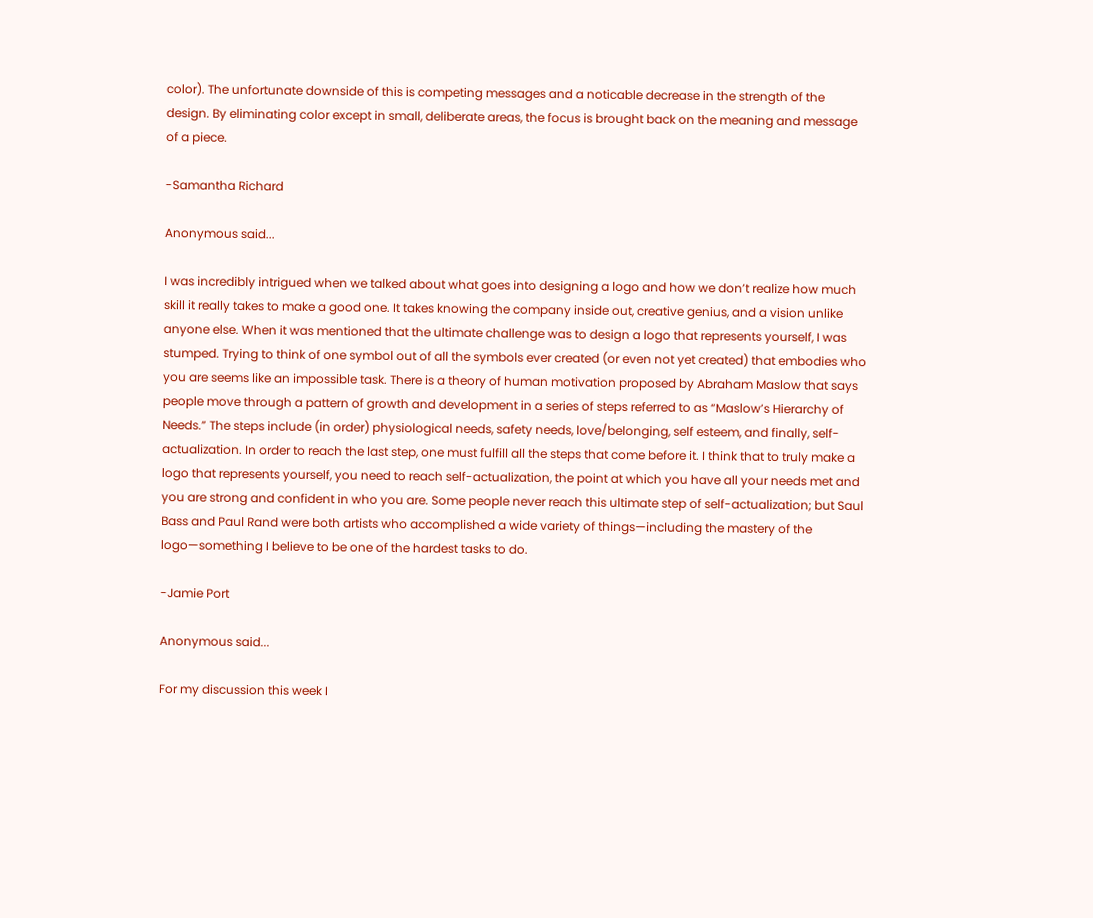color). The unfortunate downside of this is competing messages and a noticable decrease in the strength of the design. By eliminating color except in small, deliberate areas, the focus is brought back on the meaning and message of a piece.

-Samantha Richard

Anonymous said...

I was incredibly intrigued when we talked about what goes into designing a logo and how we don’t realize how much skill it really takes to make a good one. It takes knowing the company inside out, creative genius, and a vision unlike anyone else. When it was mentioned that the ultimate challenge was to design a logo that represents yourself, I was stumped. Trying to think of one symbol out of all the symbols ever created (or even not yet created) that embodies who you are seems like an impossible task. There is a theory of human motivation proposed by Abraham Maslow that says people move through a pattern of growth and development in a series of steps referred to as “Maslow’s Hierarchy of Needs.” The steps include (in order) physiological needs, safety needs, love/belonging, self esteem, and finally, self-actualization. In order to reach the last step, one must fulfill all the steps that come before it. I think that to truly make a logo that represents yourself, you need to reach self-actualization, the point at which you have all your needs met and you are strong and confident in who you are. Some people never reach this ultimate step of self-actualization; but Saul Bass and Paul Rand were both artists who accomplished a wide variety of things—including the mastery of the logo—something I believe to be one of the hardest tasks to do.

-Jamie Port

Anonymous said...

For my discussion this week I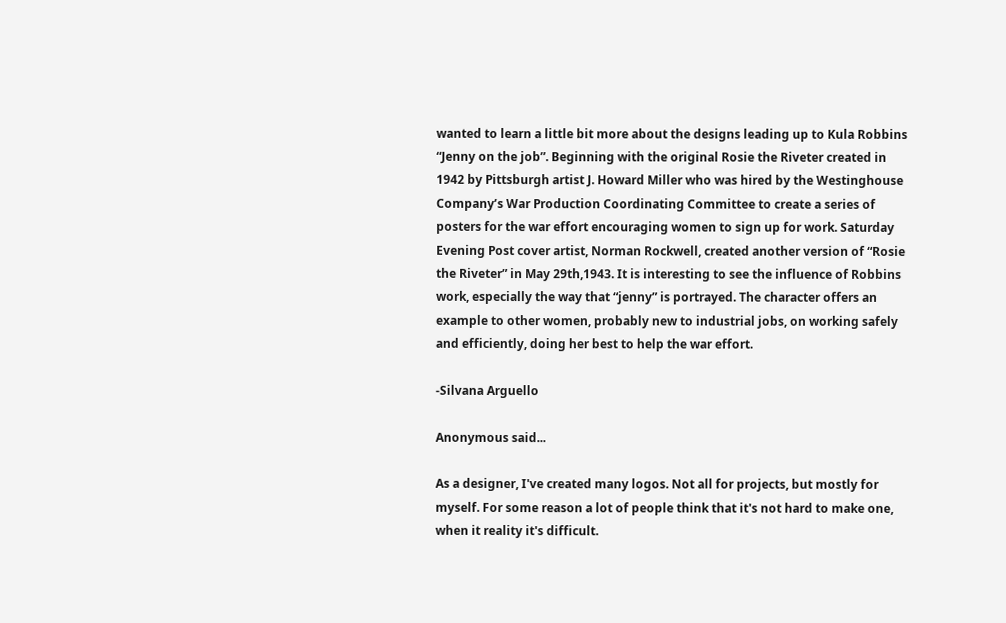wanted to learn a little bit more about the designs leading up to Kula Robbins “Jenny on the job”. Beginning with the original Rosie the Riveter created in 1942 by Pittsburgh artist J. Howard Miller who was hired by the Westinghouse Company’s War Production Coordinating Committee to create a series of posters for the war effort encouraging women to sign up for work. Saturday Evening Post cover artist, Norman Rockwell, created another version of “Rosie the Riveter” in May 29th,1943. It is interesting to see the influence of Robbins work, especially the way that “jenny” is portrayed. The character offers an example to other women, probably new to industrial jobs, on working safely and efficiently, doing her best to help the war effort.

-Silvana Arguello

Anonymous said...

As a designer, I've created many logos. Not all for projects, but mostly for myself. For some reason a lot of people think that it's not hard to make one, when it reality it's difficult.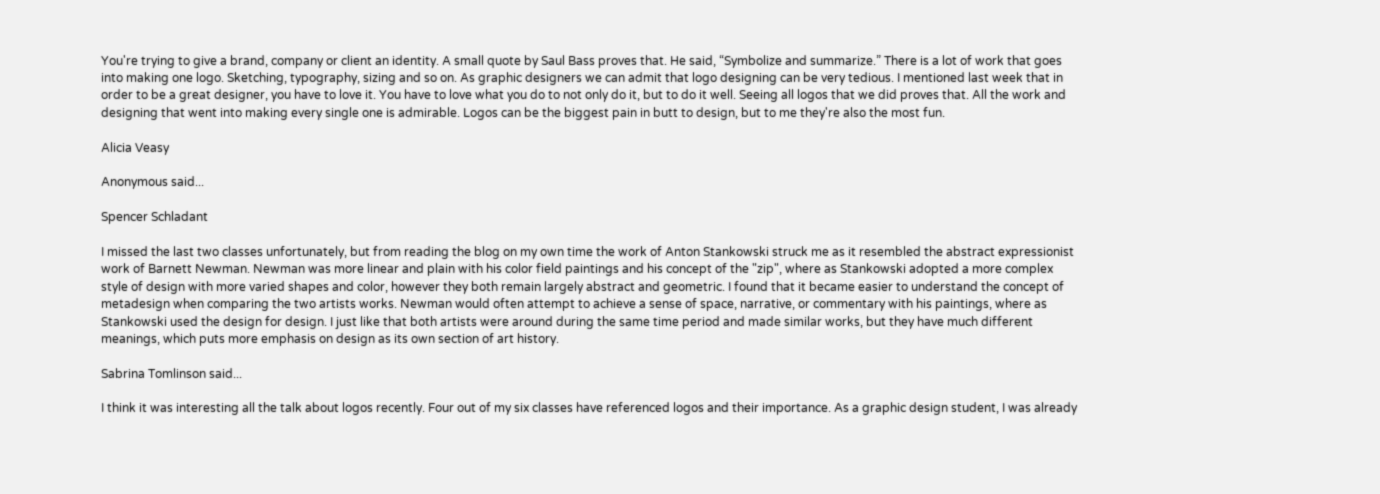You're trying to give a brand, company or client an identity. A small quote by Saul Bass proves that. He said, “Symbolize and summarize.” There is a lot of work that goes into making one logo. Sketching, typography, sizing and so on. As graphic designers we can admit that logo designing can be very tedious. I mentioned last week that in order to be a great designer, you have to love it. You have to love what you do to not only do it, but to do it well. Seeing all logos that we did proves that. All the work and designing that went into making every single one is admirable. Logos can be the biggest pain in butt to design, but to me they're also the most fun.

Alicia Veasy

Anonymous said...

Spencer Schladant

I missed the last two classes unfortunately, but from reading the blog on my own time the work of Anton Stankowski struck me as it resembled the abstract expressionist work of Barnett Newman. Newman was more linear and plain with his color field paintings and his concept of the "zip", where as Stankowski adopted a more complex style of design with more varied shapes and color, however they both remain largely abstract and geometric. I found that it became easier to understand the concept of metadesign when comparing the two artists works. Newman would often attempt to achieve a sense of space, narrative, or commentary with his paintings, where as Stankowski used the design for design. I just like that both artists were around during the same time period and made similar works, but they have much different meanings, which puts more emphasis on design as its own section of art history.

Sabrina Tomlinson said...

I think it was interesting all the talk about logos recently. Four out of my six classes have referenced logos and their importance. As a graphic design student, I was already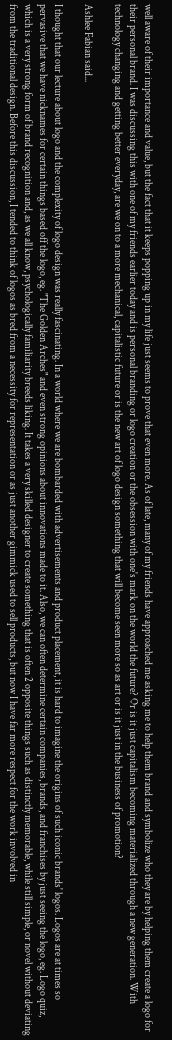well aware of their importance and value, but the fact that it keeps popping up in my life just seems to prove that even more. As of late, many of my friends have approached me asking me to help them brand and symbolize who they are by helping them create a logo for their personal brand. I was discussing this with one of my friends earlier today and is personal branding or logo creation or the obsession with one's mark on the world the future? Or is it just capitalism becoming materialized through a new generation. With technology changing and getting better everyday, are we on to a more mechanical, capitalistic future or is the new art of logo design something that will become seen more so as art or is it just in the business of promotion?

Ashlee Fabian said...

I thought that our lecture about logo and the complexity of logo design was really fascinating. In a world where we are bombarded with advertisements and product placement, it is hard to imagine the origins of such iconic brands' logos. Logos are at times so pervasive that we have nicknames for certain things based off the logo, eg. "The Golden Arches" and even strong opinions about innovations made to it. Also, we can often determine certain companies, brands, and franchises by just seeing the logo, eg. Logo quiz, which is a very strong form of brand recognition and, as we all know, psychologically familiarity breeds liking. It takes a very skilled designer to create something that is often 2 opposite things such as distinctly memorable, while still simple, or novel without deviating from the traditional design. Before this discussion, I tended to think of logos as bred from a necessity for representation or as just another gimmick used to sell products, but now I have far more respect for the work involved in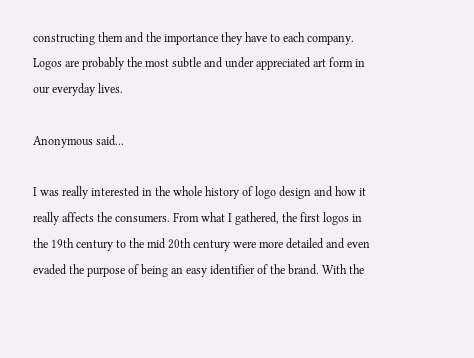constructing them and the importance they have to each company. Logos are probably the most subtle and under appreciated art form in our everyday lives.

Anonymous said...

I was really interested in the whole history of logo design and how it really affects the consumers. From what I gathered, the first logos in the 19th century to the mid 20th century were more detailed and even evaded the purpose of being an easy identifier of the brand. With the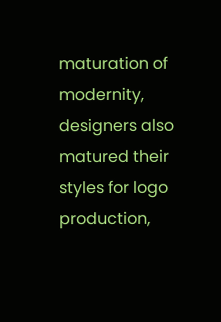maturation of modernity, designers also matured their styles for logo production,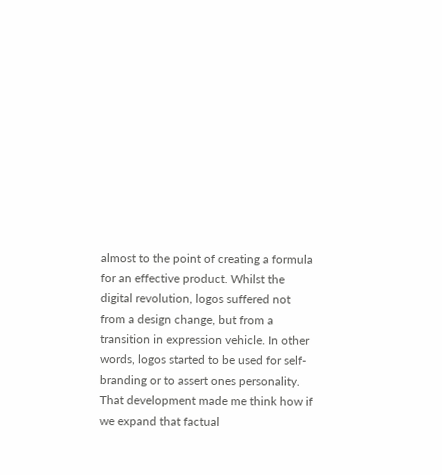almost to the point of creating a formula for an effective product. Whilst the digital revolution, logos suffered not from a design change, but from a transition in expression vehicle. In other words, logos started to be used for self-branding or to assert ones personality. That development made me think how if we expand that factual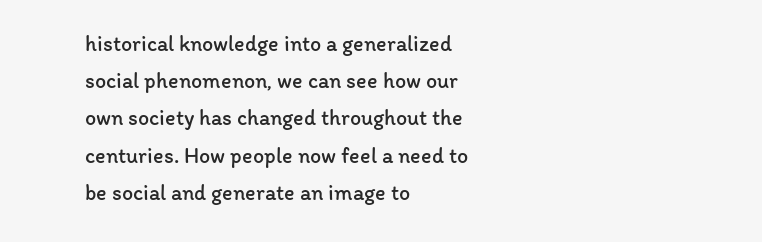historical knowledge into a generalized social phenomenon, we can see how our own society has changed throughout the centuries. How people now feel a need to be social and generate an image to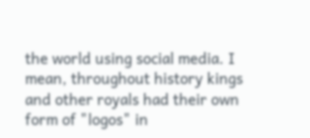the world using social media. I mean, throughout history kings and other royals had their own form of "logos" in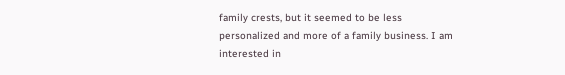family crests, but it seemed to be less personalized and more of a family business. I am interested in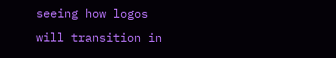seeing how logos will transition in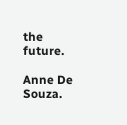the future.

Anne De Souza.